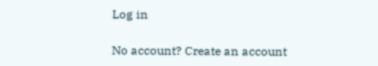Log in

No account? Create an account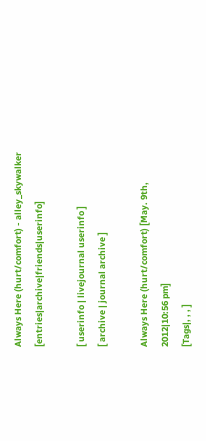Always Here (hurt/comfort) - alley_skywalker [entries|archive|friends|userinfo]

[ userinfo | livejournal userinfo ]
[ archive | journal archive ]

Always Here (hurt/comfort) [May. 9th, 2012|10:56 pm]
[Tags|, , , ]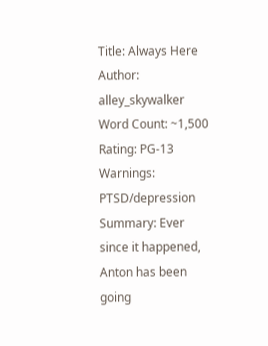Title: Always Here
Author: alley_skywalker
Word Count: ~1,500
Rating: PG-13
Warnings: PTSD/depression
Summary: Ever since it happened, Anton has been going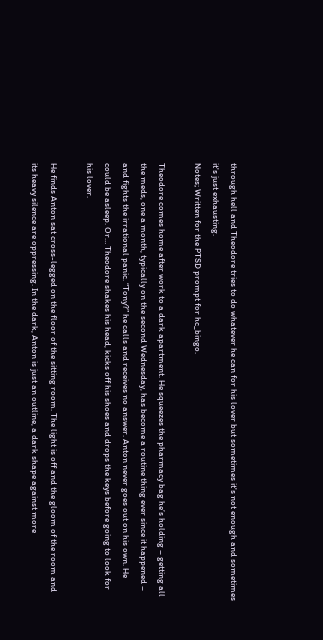through hell and Theodore tries to do whatever he can for his lover but sometimes it's not enough and sometimes it's just exhausting.
Notes; Written for the PTSD prompt for hc_bingo.

Theodore comes home after work to a dark apartment. He squeezes the pharmacy bag he’s holding – getting all the meds, one a month, typically on the second Wednesday, has become a routine thing ever since it happened – and fights the irrational panic. “Tony?” he calls and receives no answer. Anton never goes out on his own. He could be asleep. Or… Theodore shakes his head, kicks off his shoes and drops the keys before going to look for his lover.

He finds Anton sat cross-legged on the floor of the sitting room. The light is off and the gloom of the room and its heavy silence are oppressing. In the dark, Anton is just an outline, a dark shape against more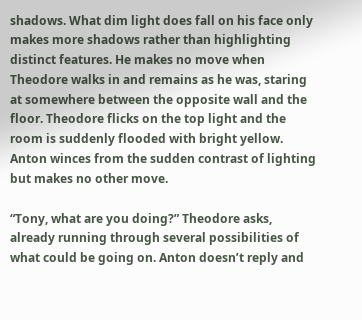shadows. What dim light does fall on his face only makes more shadows rather than highlighting distinct features. He makes no move when Theodore walks in and remains as he was, staring at somewhere between the opposite wall and the floor. Theodore flicks on the top light and the room is suddenly flooded with bright yellow. Anton winces from the sudden contrast of lighting but makes no other move.

“Tony, what are you doing?” Theodore asks, already running through several possibilities of what could be going on. Anton doesn’t reply and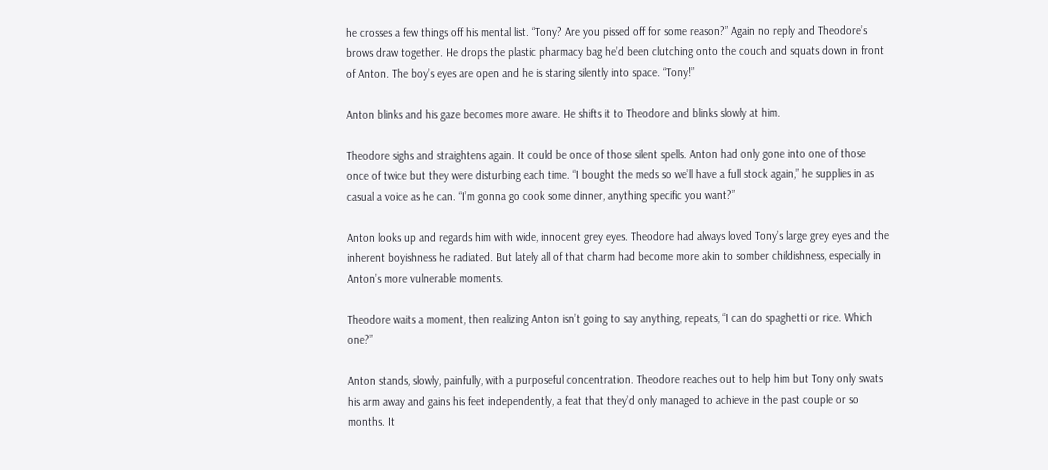he crosses a few things off his mental list. “Tony? Are you pissed off for some reason?” Again no reply and Theodore’s brows draw together. He drops the plastic pharmacy bag he’d been clutching onto the couch and squats down in front of Anton. The boy’s eyes are open and he is staring silently into space. “Tony!”

Anton blinks and his gaze becomes more aware. He shifts it to Theodore and blinks slowly at him.

Theodore sighs and straightens again. It could be once of those silent spells. Anton had only gone into one of those once of twice but they were disturbing each time. “I bought the meds so we’ll have a full stock again,” he supplies in as casual a voice as he can. “I’m gonna go cook some dinner, anything specific you want?”

Anton looks up and regards him with wide, innocent grey eyes. Theodore had always loved Tony’s large grey eyes and the inherent boyishness he radiated. But lately all of that charm had become more akin to somber childishness, especially in Anton’s more vulnerable moments.

Theodore waits a moment, then realizing Anton isn’t going to say anything, repeats, “I can do spaghetti or rice. Which one?”

Anton stands, slowly, painfully, with a purposeful concentration. Theodore reaches out to help him but Tony only swats his arm away and gains his feet independently, a feat that they’d only managed to achieve in the past couple or so months. It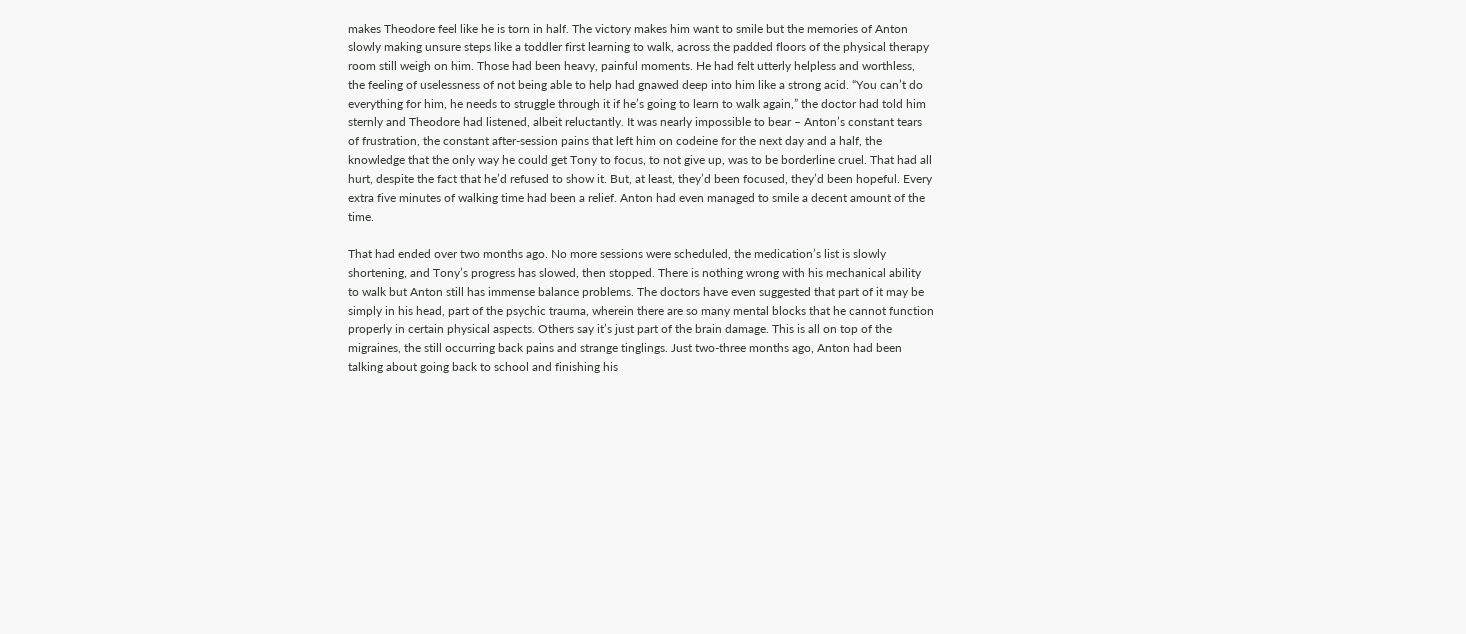makes Theodore feel like he is torn in half. The victory makes him want to smile but the memories of Anton slowly making unsure steps like a toddler first learning to walk, across the padded floors of the physical therapy room still weigh on him. Those had been heavy, painful moments. He had felt utterly helpless and worthless, the feeling of uselessness of not being able to help had gnawed deep into him like a strong acid. “You can’t do everything for him, he needs to struggle through it if he’s going to learn to walk again,” the doctor had told him sternly and Theodore had listened, albeit reluctantly. It was nearly impossible to bear – Anton’s constant tears of frustration, the constant after-session pains that left him on codeine for the next day and a half, the knowledge that the only way he could get Tony to focus, to not give up, was to be borderline cruel. That had all hurt, despite the fact that he’d refused to show it. But, at least, they’d been focused, they’d been hopeful. Every extra five minutes of walking time had been a relief. Anton had even managed to smile a decent amount of the time.

That had ended over two months ago. No more sessions were scheduled, the medication’s list is slowly shortening, and Tony’s progress has slowed, then stopped. There is nothing wrong with his mechanical ability to walk but Anton still has immense balance problems. The doctors have even suggested that part of it may be simply in his head, part of the psychic trauma, wherein there are so many mental blocks that he cannot function properly in certain physical aspects. Others say it’s just part of the brain damage. This is all on top of the migraines, the still occurring back pains and strange tinglings. Just two-three months ago, Anton had been talking about going back to school and finishing his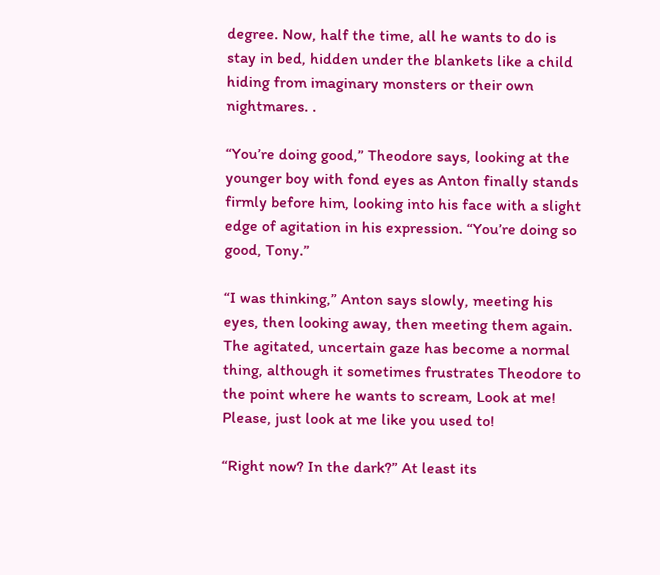degree. Now, half the time, all he wants to do is stay in bed, hidden under the blankets like a child hiding from imaginary monsters or their own nightmares. .

“You’re doing good,” Theodore says, looking at the younger boy with fond eyes as Anton finally stands firmly before him, looking into his face with a slight edge of agitation in his expression. “You’re doing so good, Tony.”

“I was thinking,” Anton says slowly, meeting his eyes, then looking away, then meeting them again. The agitated, uncertain gaze has become a normal thing, although it sometimes frustrates Theodore to the point where he wants to scream, Look at me! Please, just look at me like you used to!

“Right now? In the dark?” At least its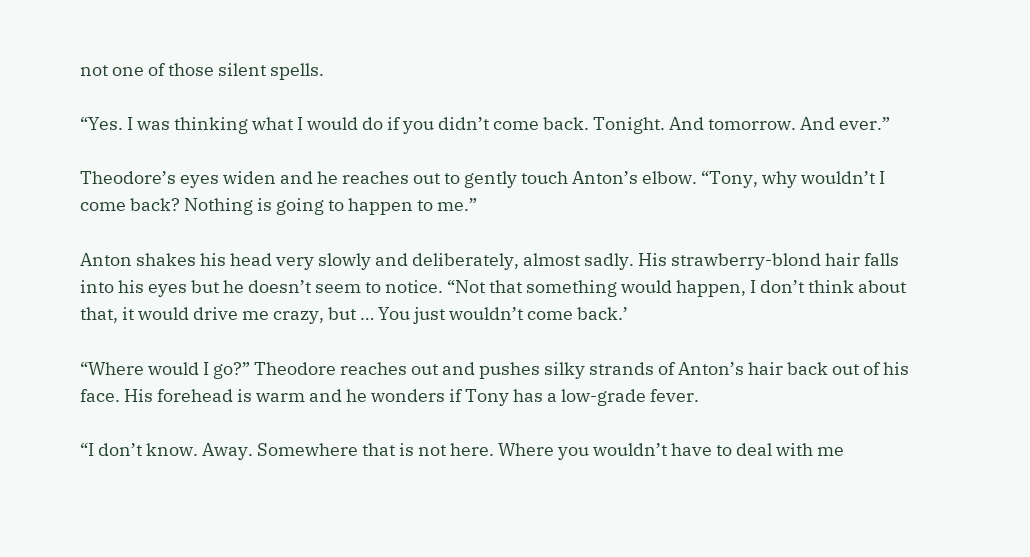not one of those silent spells.

“Yes. I was thinking what I would do if you didn’t come back. Tonight. And tomorrow. And ever.”

Theodore’s eyes widen and he reaches out to gently touch Anton’s elbow. “Tony, why wouldn’t I come back? Nothing is going to happen to me.”

Anton shakes his head very slowly and deliberately, almost sadly. His strawberry-blond hair falls into his eyes but he doesn’t seem to notice. “Not that something would happen, I don’t think about that, it would drive me crazy, but … You just wouldn’t come back.’

“Where would I go?” Theodore reaches out and pushes silky strands of Anton’s hair back out of his face. His forehead is warm and he wonders if Tony has a low-grade fever.

“I don’t know. Away. Somewhere that is not here. Where you wouldn’t have to deal with me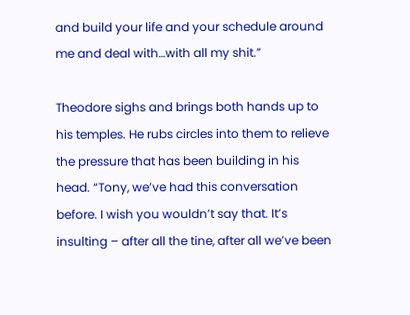and build your life and your schedule around me and deal with…with all my shit.”

Theodore sighs and brings both hands up to his temples. He rubs circles into them to relieve the pressure that has been building in his head. “Tony, we’ve had this conversation before. I wish you wouldn’t say that. It’s insulting – after all the tine, after all we’ve been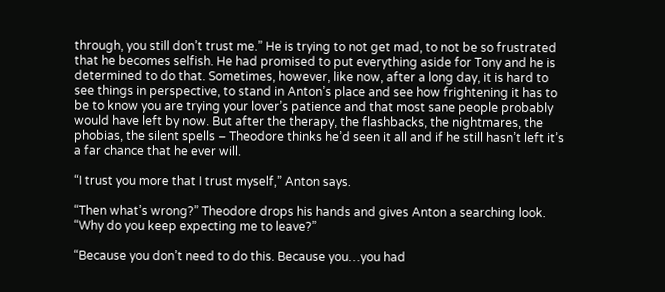through, you still don’t trust me.” He is trying to not get mad, to not be so frustrated that he becomes selfish. He had promised to put everything aside for Tony and he is determined to do that. Sometimes, however, like now, after a long day, it is hard to see things in perspective, to stand in Anton’s place and see how frightening it has to be to know you are trying your lover’s patience and that most sane people probably would have left by now. But after the therapy, the flashbacks, the nightmares, the phobias, the silent spells – Theodore thinks he’d seen it all and if he still hasn’t left it’s a far chance that he ever will.

“I trust you more that I trust myself,” Anton says.

“Then what’s wrong?” Theodore drops his hands and gives Anton a searching look. “Why do you keep expecting me to leave?”

“Because you don’t need to do this. Because you…you had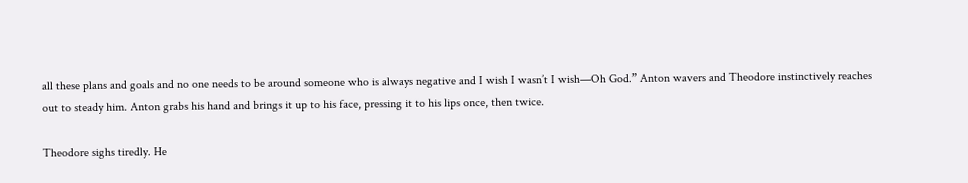all these plans and goals and no one needs to be around someone who is always negative and I wish I wasn’t I wish—Oh God.” Anton wavers and Theodore instinctively reaches out to steady him. Anton grabs his hand and brings it up to his face, pressing it to his lips once, then twice.

Theodore sighs tiredly. He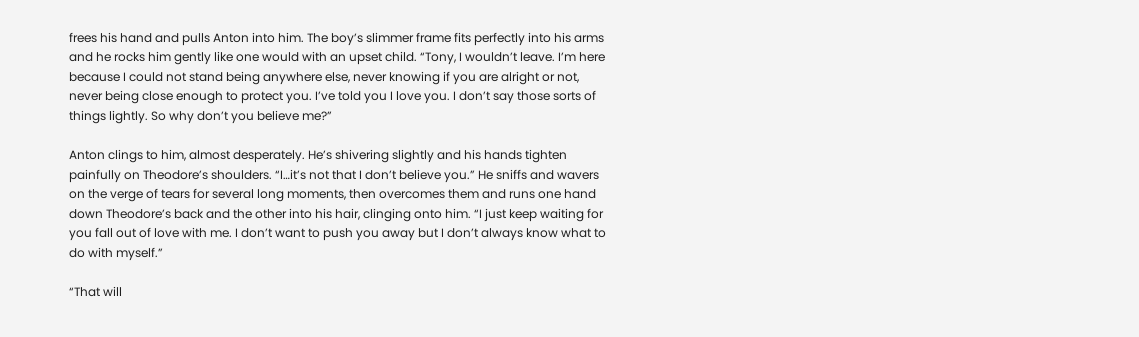frees his hand and pulls Anton into him. The boy’s slimmer frame fits perfectly into his arms and he rocks him gently like one would with an upset child. “Tony, I wouldn’t leave. I’m here because I could not stand being anywhere else, never knowing if you are alright or not, never being close enough to protect you. I’ve told you I love you. I don’t say those sorts of things lightly. So why don’t you believe me?”

Anton clings to him, almost desperately. He’s shivering slightly and his hands tighten painfully on Theodore’s shoulders. “I…it’s not that I don’t believe you.” He sniffs and wavers on the verge of tears for several long moments, then overcomes them and runs one hand down Theodore’s back and the other into his hair, clinging onto him. “I just keep waiting for you fall out of love with me. I don’t want to push you away but I don’t always know what to do with myself.”

“That will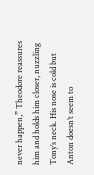never happen,” Theodore reassures him and holds him closer, nuzzling Tony’s neck. His nose is cold but Anton doesn’t seem to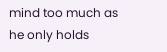mind too much as he only holds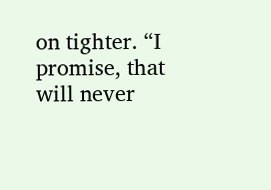on tighter. “I promise, that will never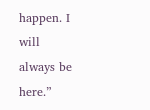happen. I will always be here.”